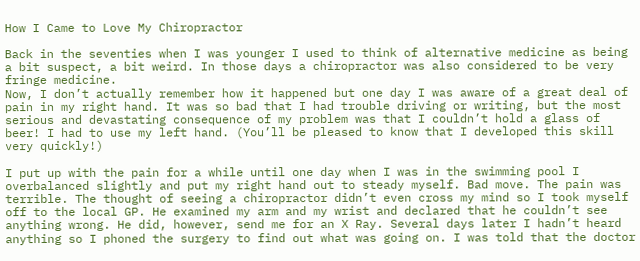How I Came to Love My Chiropractor

Back in the seventies when I was younger I used to think of alternative medicine as being a bit suspect, a bit weird. In those days a chiropractor was also considered to be very fringe medicine.
Now, I don’t actually remember how it happened but one day I was aware of a great deal of pain in my right hand. It was so bad that I had trouble driving or writing, but the most serious and devastating consequence of my problem was that I couldn’t hold a glass of beer! I had to use my left hand. (You’ll be pleased to know that I developed this skill very quickly!)

I put up with the pain for a while until one day when I was in the swimming pool I overbalanced slightly and put my right hand out to steady myself. Bad move. The pain was terrible. The thought of seeing a chiropractor didn’t even cross my mind so I took myself off to the local GP. He examined my arm and my wrist and declared that he couldn’t see anything wrong. He did, however, send me for an X Ray. Several days later I hadn’t heard anything so I phoned the surgery to find out what was going on. I was told that the doctor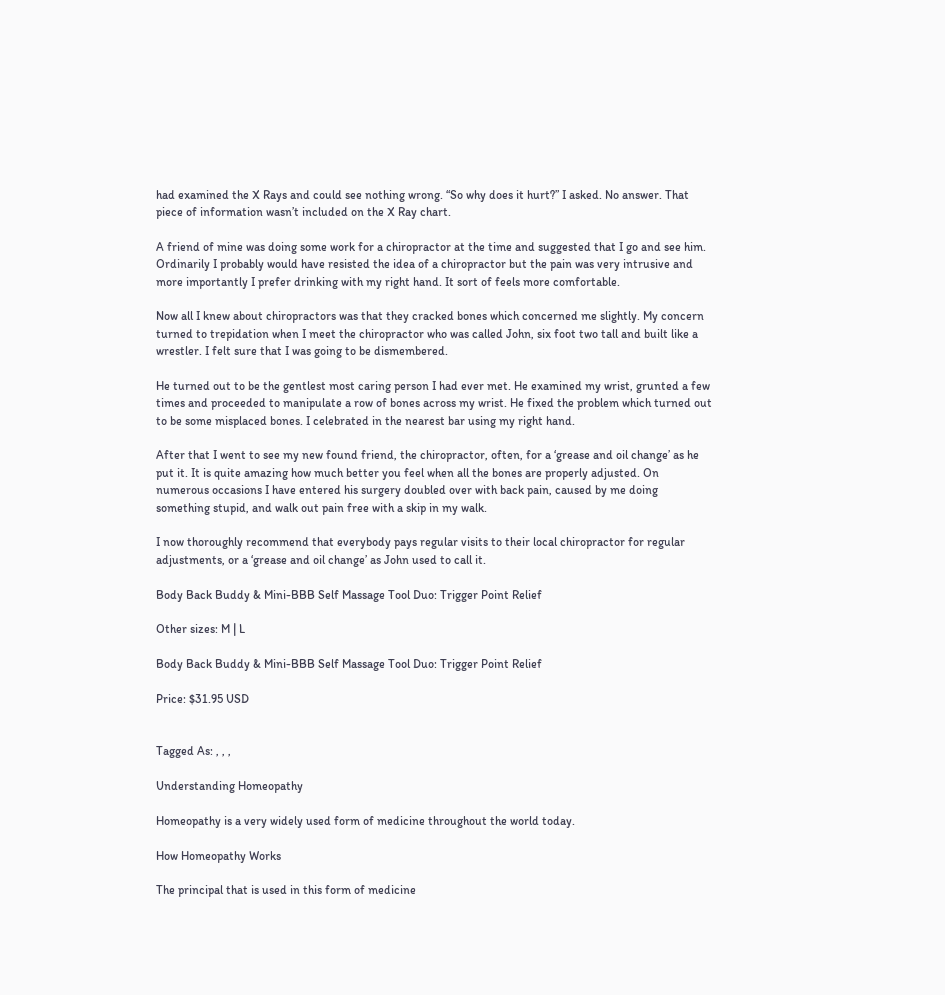had examined the X Rays and could see nothing wrong. “So why does it hurt?” I asked. No answer. That piece of information wasn’t included on the X Ray chart.

A friend of mine was doing some work for a chiropractor at the time and suggested that I go and see him. Ordinarily I probably would have resisted the idea of a chiropractor but the pain was very intrusive and more importantly I prefer drinking with my right hand. It sort of feels more comfortable.

Now all I knew about chiropractors was that they cracked bones which concerned me slightly. My concern turned to trepidation when I meet the chiropractor who was called John, six foot two tall and built like a wrestler. I felt sure that I was going to be dismembered.

He turned out to be the gentlest most caring person I had ever met. He examined my wrist, grunted a few times and proceeded to manipulate a row of bones across my wrist. He fixed the problem which turned out to be some misplaced bones. I celebrated in the nearest bar using my right hand.

After that I went to see my new found friend, the chiropractor, often, for a ‘grease and oil change’ as he put it. It is quite amazing how much better you feel when all the bones are properly adjusted. On numerous occasions I have entered his surgery doubled over with back pain, caused by me doing something stupid, and walk out pain free with a skip in my walk.

I now thoroughly recommend that everybody pays regular visits to their local chiropractor for regular adjustments, or a ‘grease and oil change’ as John used to call it.

Body Back Buddy & Mini-BBB Self Massage Tool Duo: Trigger Point Relief

Other sizes: M | L

Body Back Buddy & Mini-BBB Self Massage Tool Duo: Trigger Point Relief

Price: $31.95 USD


Tagged As: , , ,

Understanding Homeopathy

Homeopathy is a very widely used form of medicine throughout the world today.

How Homeopathy Works

The principal that is used in this form of medicine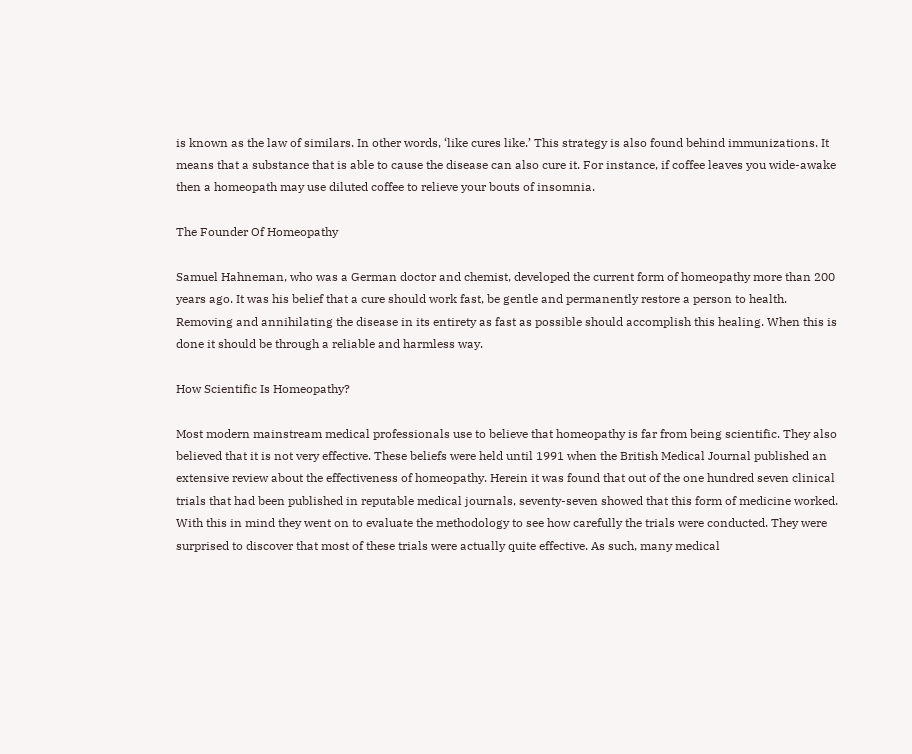is known as the law of similars. In other words, ‘like cures like.’ This strategy is also found behind immunizations. It means that a substance that is able to cause the disease can also cure it. For instance, if coffee leaves you wide-awake then a homeopath may use diluted coffee to relieve your bouts of insomnia.

The Founder Of Homeopathy

Samuel Hahneman, who was a German doctor and chemist, developed the current form of homeopathy more than 200 years ago. It was his belief that a cure should work fast, be gentle and permanently restore a person to health. Removing and annihilating the disease in its entirety as fast as possible should accomplish this healing. When this is done it should be through a reliable and harmless way.

How Scientific Is Homeopathy?

Most modern mainstream medical professionals use to believe that homeopathy is far from being scientific. They also believed that it is not very effective. These beliefs were held until 1991 when the British Medical Journal published an extensive review about the effectiveness of homeopathy. Herein it was found that out of the one hundred seven clinical trials that had been published in reputable medical journals, seventy-seven showed that this form of medicine worked. With this in mind they went on to evaluate the methodology to see how carefully the trials were conducted. They were surprised to discover that most of these trials were actually quite effective. As such, many medical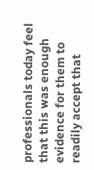professionals today feel that this was enough evidence for them to readily accept that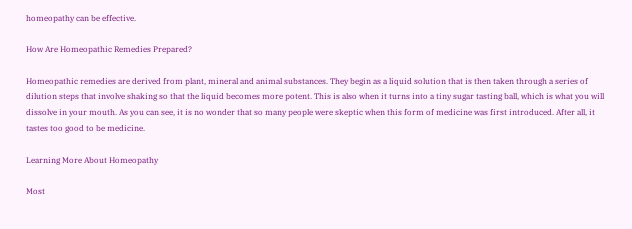homeopathy can be effective.

How Are Homeopathic Remedies Prepared?

Homeopathic remedies are derived from plant, mineral and animal substances. They begin as a liquid solution that is then taken through a series of dilution steps that involve shaking so that the liquid becomes more potent. This is also when it turns into a tiny sugar tasting ball, which is what you will dissolve in your mouth. As you can see, it is no wonder that so many people were skeptic when this form of medicine was first introduced. After all, it tastes too good to be medicine.

Learning More About Homeopathy

Most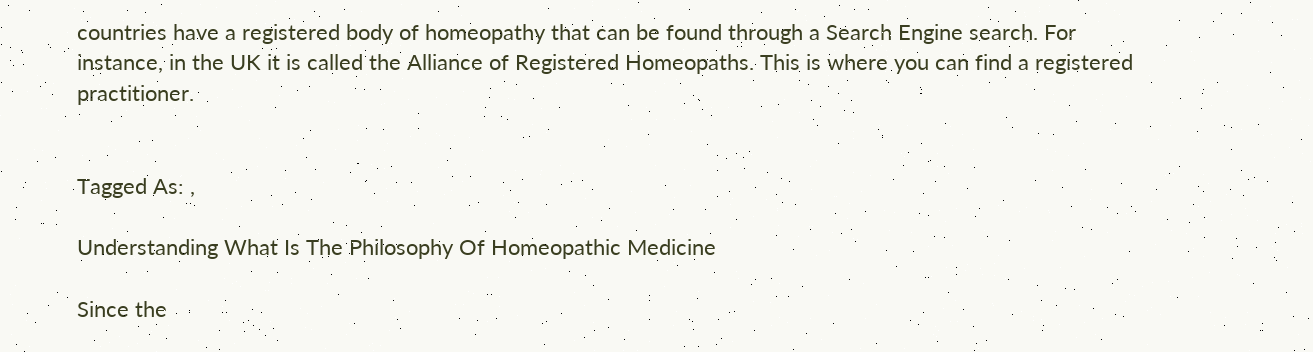countries have a registered body of homeopathy that can be found through a Search Engine search. For instance, in the UK it is called the Alliance of Registered Homeopaths. This is where you can find a registered practitioner.


Tagged As: ,

Understanding What Is The Philosophy Of Homeopathic Medicine

Since the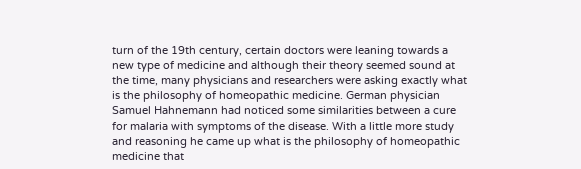turn of the 19th century, certain doctors were leaning towards a new type of medicine and although their theory seemed sound at the time, many physicians and researchers were asking exactly what is the philosophy of homeopathic medicine. German physician Samuel Hahnemann had noticed some similarities between a cure for malaria with symptoms of the disease. With a little more study and reasoning he came up what is the philosophy of homeopathic medicine that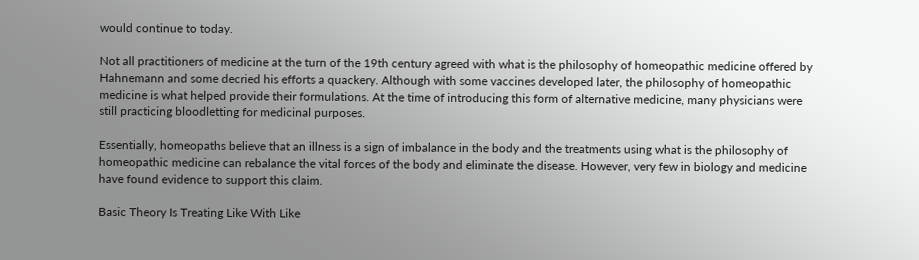would continue to today.

Not all practitioners of medicine at the turn of the 19th century agreed with what is the philosophy of homeopathic medicine offered by Hahnemann and some decried his efforts a quackery. Although with some vaccines developed later, the philosophy of homeopathic medicine is what helped provide their formulations. At the time of introducing this form of alternative medicine, many physicians were still practicing bloodletting for medicinal purposes.

Essentially, homeopaths believe that an illness is a sign of imbalance in the body and the treatments using what is the philosophy of homeopathic medicine can rebalance the vital forces of the body and eliminate the disease. However, very few in biology and medicine have found evidence to support this claim.

Basic Theory Is Treating Like With Like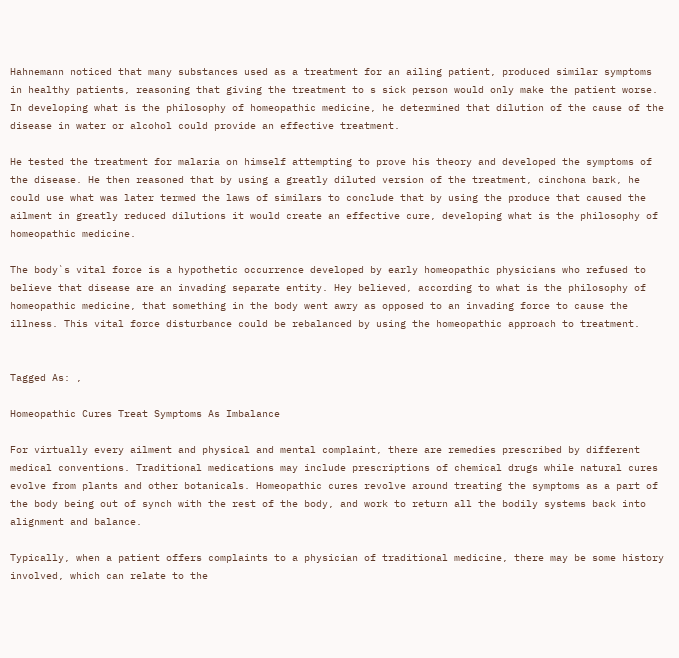Hahnemann noticed that many substances used as a treatment for an ailing patient, produced similar symptoms in healthy patients, reasoning that giving the treatment to s sick person would only make the patient worse. In developing what is the philosophy of homeopathic medicine, he determined that dilution of the cause of the disease in water or alcohol could provide an effective treatment.

He tested the treatment for malaria on himself attempting to prove his theory and developed the symptoms of the disease. He then reasoned that by using a greatly diluted version of the treatment, cinchona bark, he could use what was later termed the laws of similars to conclude that by using the produce that caused the ailment in greatly reduced dilutions it would create an effective cure, developing what is the philosophy of homeopathic medicine.

The body`s vital force is a hypothetic occurrence developed by early homeopathic physicians who refused to believe that disease are an invading separate entity. Hey believed, according to what is the philosophy of homeopathic medicine, that something in the body went awry as opposed to an invading force to cause the illness. This vital force disturbance could be rebalanced by using the homeopathic approach to treatment.


Tagged As: ,

Homeopathic Cures Treat Symptoms As Imbalance

For virtually every ailment and physical and mental complaint, there are remedies prescribed by different medical conventions. Traditional medications may include prescriptions of chemical drugs while natural cures evolve from plants and other botanicals. Homeopathic cures revolve around treating the symptoms as a part of the body being out of synch with the rest of the body, and work to return all the bodily systems back into alignment and balance.

Typically, when a patient offers complaints to a physician of traditional medicine, there may be some history involved, which can relate to the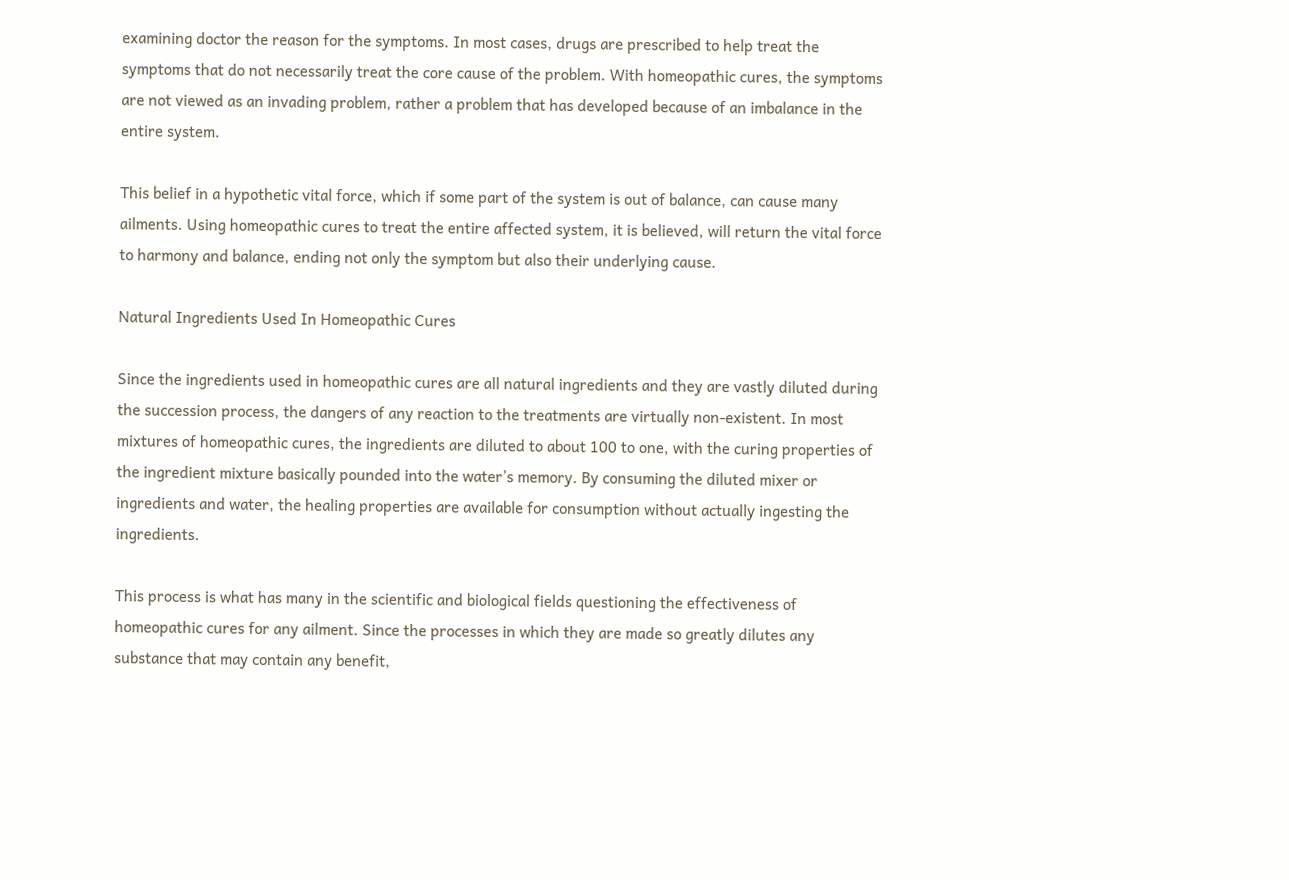examining doctor the reason for the symptoms. In most cases, drugs are prescribed to help treat the symptoms that do not necessarily treat the core cause of the problem. With homeopathic cures, the symptoms are not viewed as an invading problem, rather a problem that has developed because of an imbalance in the entire system.

This belief in a hypothetic vital force, which if some part of the system is out of balance, can cause many ailments. Using homeopathic cures to treat the entire affected system, it is believed, will return the vital force to harmony and balance, ending not only the symptom but also their underlying cause.

Natural Ingredients Used In Homeopathic Cures

Since the ingredients used in homeopathic cures are all natural ingredients and they are vastly diluted during the succession process, the dangers of any reaction to the treatments are virtually non-existent. In most mixtures of homeopathic cures, the ingredients are diluted to about 100 to one, with the curing properties of the ingredient mixture basically pounded into the water’s memory. By consuming the diluted mixer or ingredients and water, the healing properties are available for consumption without actually ingesting the ingredients.

This process is what has many in the scientific and biological fields questioning the effectiveness of homeopathic cures for any ailment. Since the processes in which they are made so greatly dilutes any substance that may contain any benefit,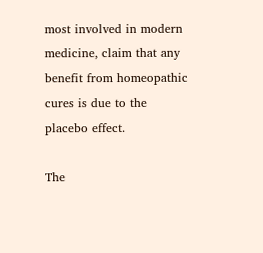most involved in modern medicine, claim that any benefit from homeopathic cures is due to the placebo effect.

The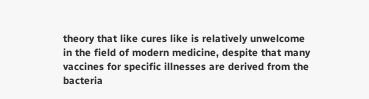theory that like cures like is relatively unwelcome in the field of modern medicine, despite that many vaccines for specific illnesses are derived from the bacteria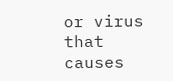or virus that causes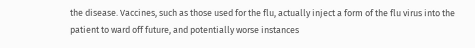the disease. Vaccines, such as those used for the flu, actually inject a form of the flu virus into the patient to ward off future, and potentially worse instances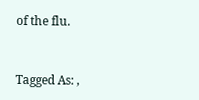of the flu.


Tagged As: ,